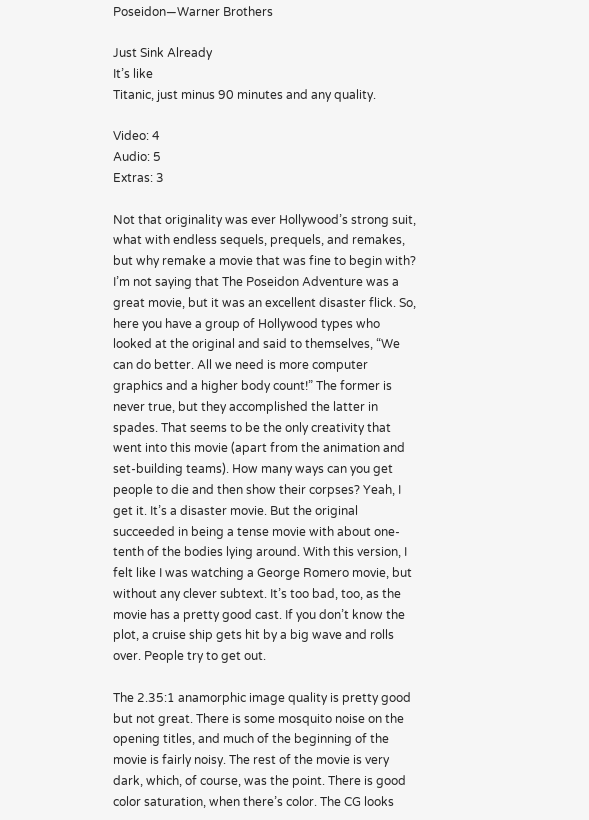Poseidon—Warner Brothers

Just Sink Already
It’s like
Titanic, just minus 90 minutes and any quality.

Video: 4
Audio: 5
Extras: 3

Not that originality was ever Hollywood’s strong suit, what with endless sequels, prequels, and remakes, but why remake a movie that was fine to begin with? I’m not saying that The Poseidon Adventure was a great movie, but it was an excellent disaster flick. So, here you have a group of Hollywood types who looked at the original and said to themselves, “We can do better. All we need is more computer graphics and a higher body count!” The former is never true, but they accomplished the latter in spades. That seems to be the only creativity that went into this movie (apart from the animation and set-building teams). How many ways can you get people to die and then show their corpses? Yeah, I get it. It’s a disaster movie. But the original succeeded in being a tense movie with about one-tenth of the bodies lying around. With this version, I felt like I was watching a George Romero movie, but without any clever subtext. It’s too bad, too, as the movie has a pretty good cast. If you don’t know the plot, a cruise ship gets hit by a big wave and rolls over. People try to get out.

The 2.35:1 anamorphic image quality is pretty good but not great. There is some mosquito noise on the opening titles, and much of the beginning of the movie is fairly noisy. The rest of the movie is very dark, which, of course, was the point. There is good color saturation, when there’s color. The CG looks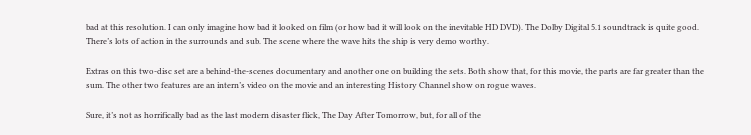bad at this resolution. I can only imagine how bad it looked on film (or how bad it will look on the inevitable HD DVD). The Dolby Digital 5.1 soundtrack is quite good. There’s lots of action in the surrounds and sub. The scene where the wave hits the ship is very demo worthy.

Extras on this two-disc set are a behind-the-scenes documentary and another one on building the sets. Both show that, for this movie, the parts are far greater than the sum. The other two features are an intern’s video on the movie and an interesting History Channel show on rogue waves.

Sure, it’s not as horrifically bad as the last modern disaster flick, The Day After Tomorrow, but, for all of the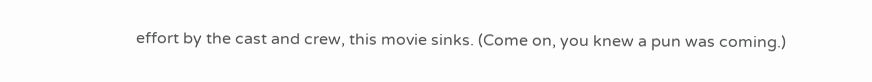effort by the cast and crew, this movie sinks. (Come on, you knew a pun was coming.)